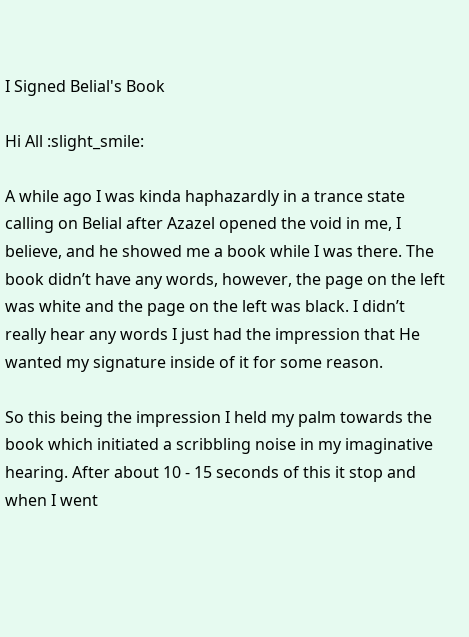I Signed Belial's Book

Hi All :slight_smile:

A while ago I was kinda haphazardly in a trance state calling on Belial after Azazel opened the void in me, I believe, and he showed me a book while I was there. The book didn’t have any words, however, the page on the left was white and the page on the left was black. I didn’t really hear any words I just had the impression that He wanted my signature inside of it for some reason.

So this being the impression I held my palm towards the book which initiated a scribbling noise in my imaginative hearing. After about 10 - 15 seconds of this it stop and when I went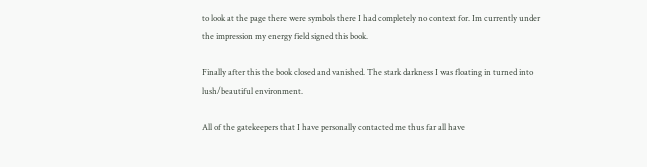to look at the page there were symbols there I had completely no context for. Im currently under the impression my energy field signed this book.

Finally after this the book closed and vanished. The stark darkness I was floating in turned into lush/beautiful environment.

All of the gatekeepers that I have personally contacted me thus far all have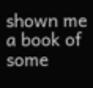shown me a book of some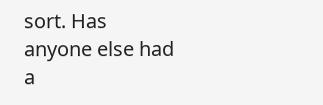sort. Has anyone else had a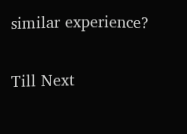similar experience?

Till Next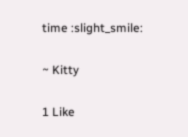time :slight_smile:

~ Kitty

1 Like